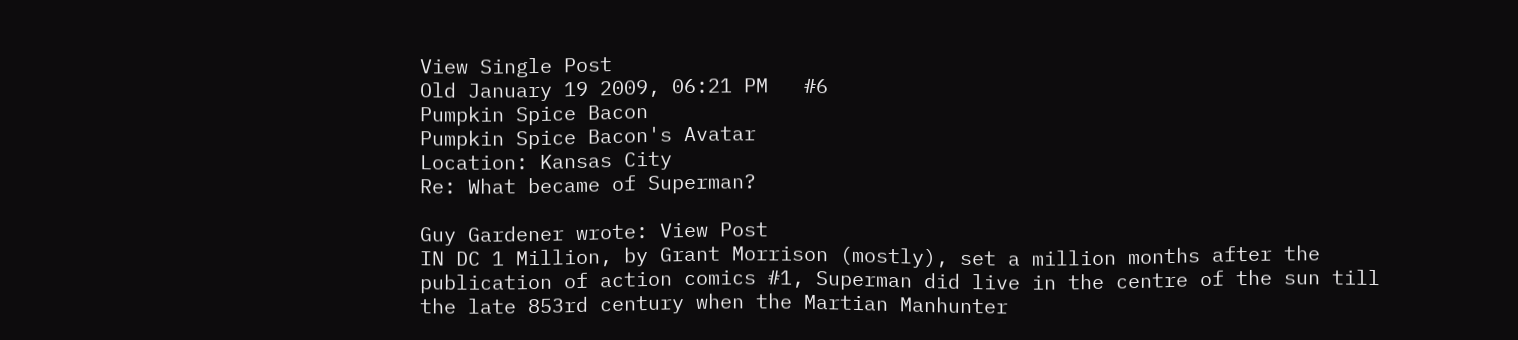View Single Post
Old January 19 2009, 06:21 PM   #6
Pumpkin Spice Bacon
Pumpkin Spice Bacon's Avatar
Location: Kansas City
Re: What became of Superman?

Guy Gardener wrote: View Post
IN DC 1 Million, by Grant Morrison (mostly), set a million months after the publication of action comics #1, Superman did live in the centre of the sun till the late 853rd century when the Martian Manhunter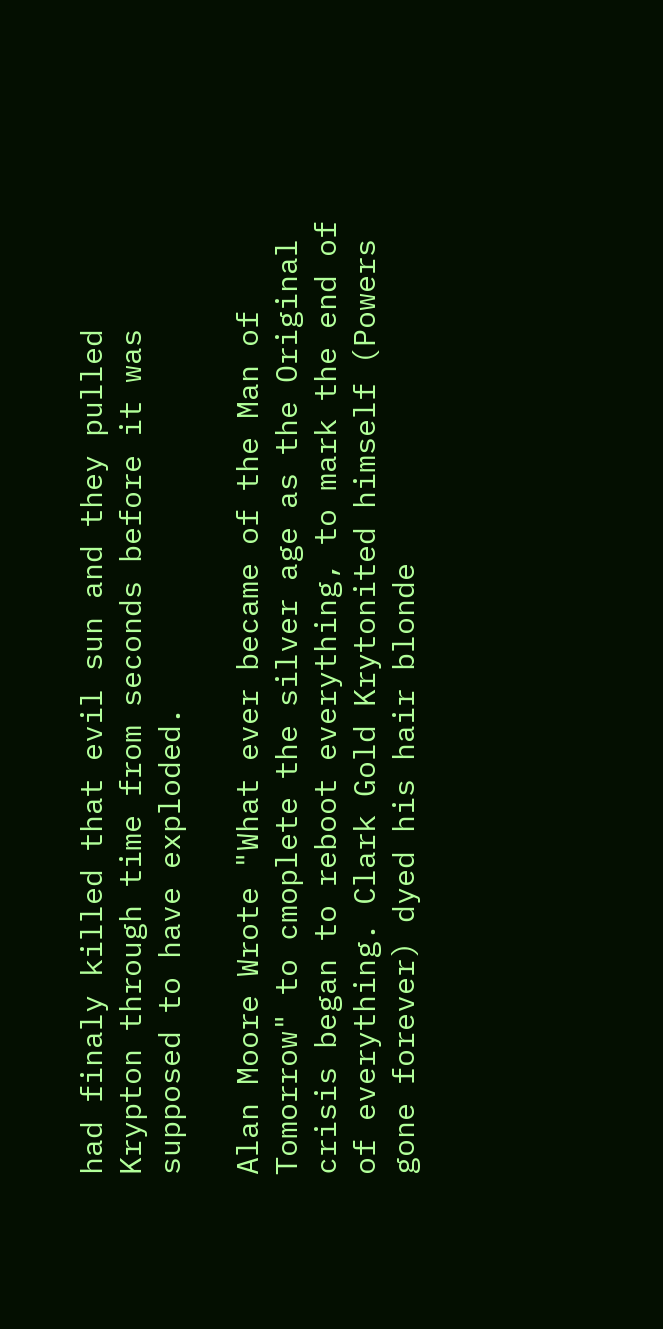had finaly killed that evil sun and they pulled Krypton through time from seconds before it was supposed to have exploded.

Alan Moore Wrote "What ever became of the Man of Tomorrow" to cmoplete the silver age as the Original crisis began to reboot everything, to mark the end of of everything. Clark Gold Krytonited himself (Powers gone forever) dyed his hair blonde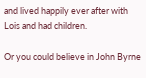and lived happily ever after with Lois and had children.

Or you could believe in John Byrne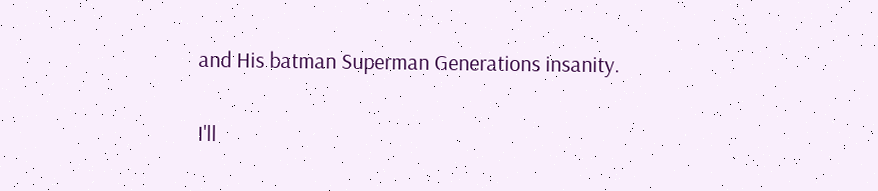and His batman Superman Generations insanity.

I'll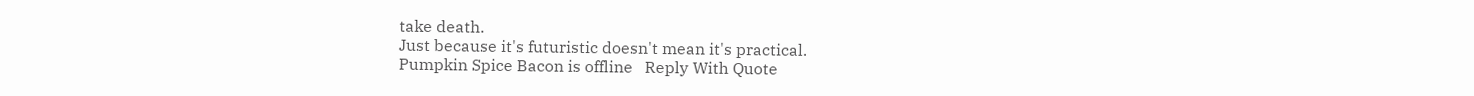take death.
Just because it's futuristic doesn't mean it's practical.
Pumpkin Spice Bacon is offline   Reply With Quote